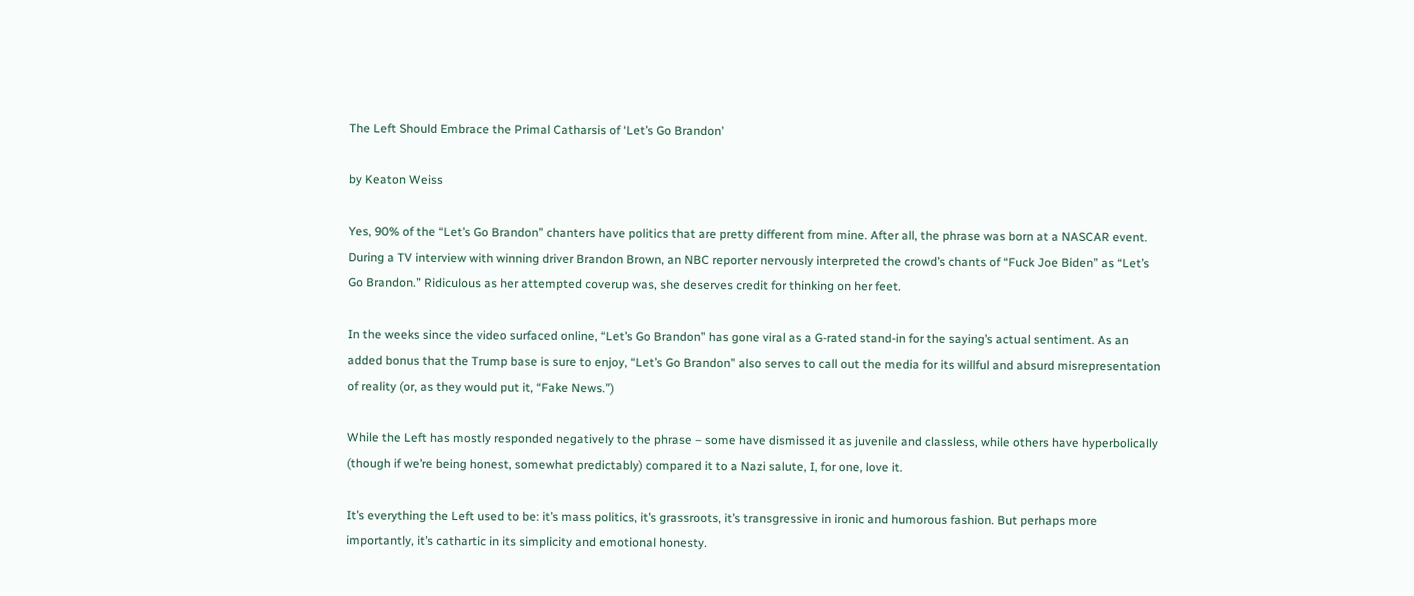The Left Should Embrace the Primal Catharsis of ‘Let’s Go Brandon’

by Keaton Weiss

Yes, 90% of the “Let’s Go Brandon” chanters have politics that are pretty different from mine. After all, the phrase was born at a NASCAR event. During a TV interview with winning driver Brandon Brown, an NBC reporter nervously interpreted the crowd’s chants of “Fuck Joe Biden” as “Let’s Go Brandon.” Ridiculous as her attempted coverup was, she deserves credit for thinking on her feet.

In the weeks since the video surfaced online, “Let’s Go Brandon” has gone viral as a G-rated stand-in for the saying’s actual sentiment. As an added bonus that the Trump base is sure to enjoy, “Let’s Go Brandon” also serves to call out the media for its willful and absurd misrepresentation of reality (or, as they would put it, “Fake News.”)

While the Left has mostly responded negatively to the phrase – some have dismissed it as juvenile and classless, while others have hyperbolically (though if we’re being honest, somewhat predictably) compared it to a Nazi salute, I, for one, love it.

It’s everything the Left used to be: it’s mass politics, it’s grassroots, it’s transgressive in ironic and humorous fashion. But perhaps more importantly, it’s cathartic in its simplicity and emotional honesty.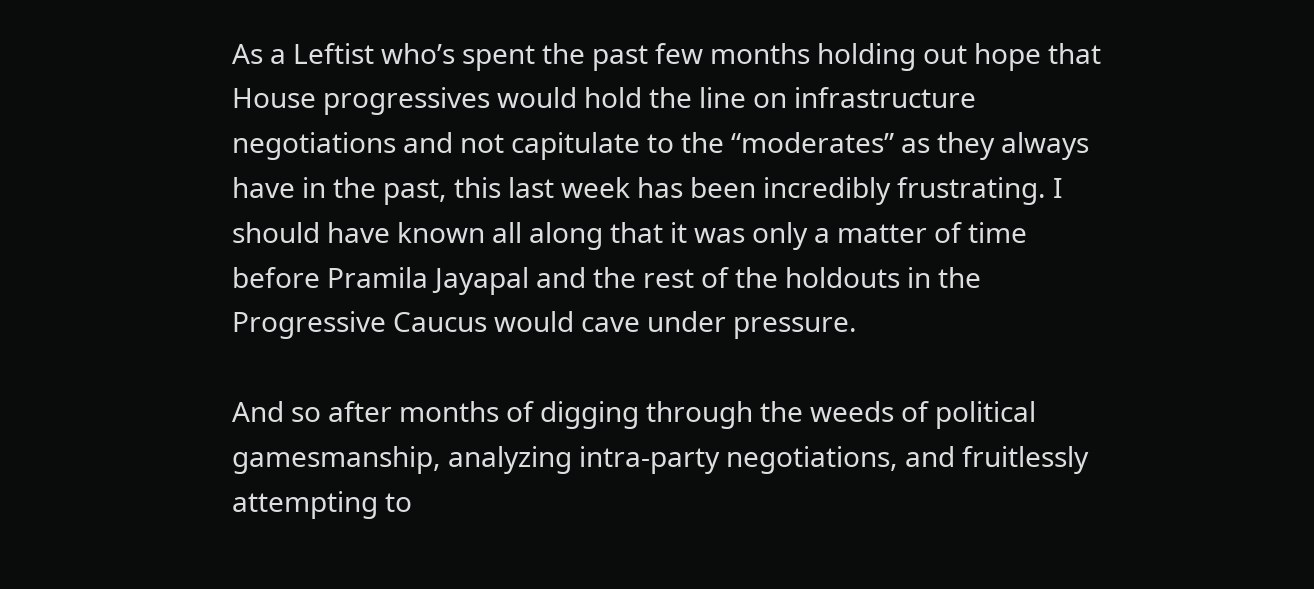As a Leftist who’s spent the past few months holding out hope that House progressives would hold the line on infrastructure negotiations and not capitulate to the “moderates” as they always have in the past, this last week has been incredibly frustrating. I should have known all along that it was only a matter of time before Pramila Jayapal and the rest of the holdouts in the Progressive Caucus would cave under pressure.

And so after months of digging through the weeds of political gamesmanship, analyzing intra-party negotiations, and fruitlessly attempting to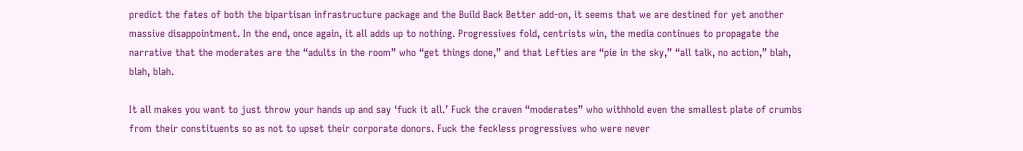predict the fates of both the bipartisan infrastructure package and the Build Back Better add-on, it seems that we are destined for yet another massive disappointment. In the end, once again, it all adds up to nothing. Progressives fold, centrists win, the media continues to propagate the narrative that the moderates are the “adults in the room” who “get things done,” and that Lefties are “pie in the sky,” “all talk, no action,” blah, blah, blah.

It all makes you want to just throw your hands up and say ‘fuck it all.’ Fuck the craven “moderates” who withhold even the smallest plate of crumbs from their constituents so as not to upset their corporate donors. Fuck the feckless progressives who were never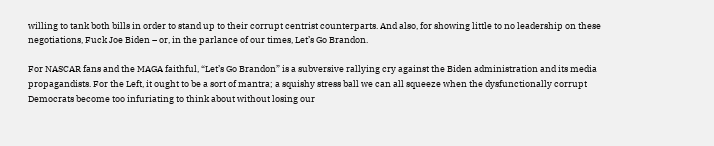willing to tank both bills in order to stand up to their corrupt centrist counterparts. And also, for showing little to no leadership on these negotiations, Fuck Joe Biden – or, in the parlance of our times, Let’s Go Brandon.

For NASCAR fans and the MAGA faithful, “Let’s Go Brandon” is a subversive rallying cry against the Biden administration and its media propagandists. For the Left, it ought to be a sort of mantra; a squishy stress ball we can all squeeze when the dysfunctionally corrupt Democrats become too infuriating to think about without losing our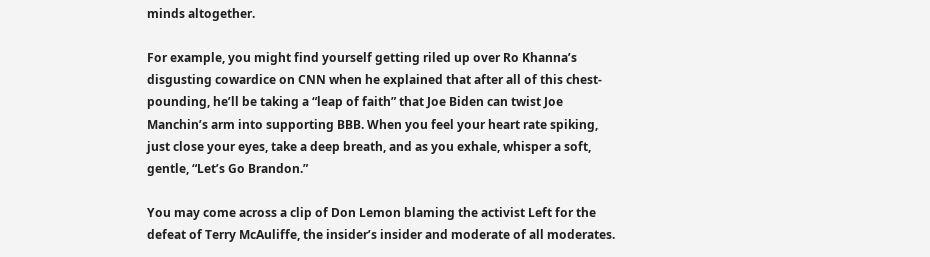minds altogether.

For example, you might find yourself getting riled up over Ro Khanna’s disgusting cowardice on CNN when he explained that after all of this chest-pounding, he’ll be taking a “leap of faith” that Joe Biden can twist Joe Manchin’s arm into supporting BBB. When you feel your heart rate spiking, just close your eyes, take a deep breath, and as you exhale, whisper a soft, gentle, “Let’s Go Brandon.”

You may come across a clip of Don Lemon blaming the activist Left for the defeat of Terry McAuliffe, the insider’s insider and moderate of all moderates.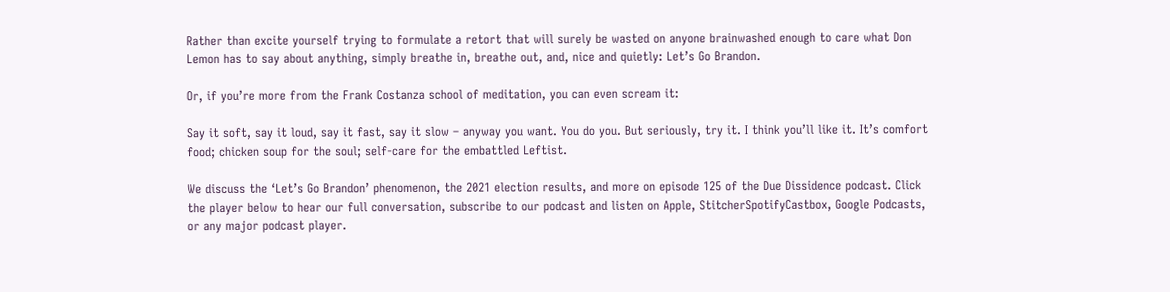Rather than excite yourself trying to formulate a retort that will surely be wasted on anyone brainwashed enough to care what Don Lemon has to say about anything, simply breathe in, breathe out, and, nice and quietly: Let’s Go Brandon.

Or, if you’re more from the Frank Costanza school of meditation, you can even scream it:

Say it soft, say it loud, say it fast, say it slow – anyway you want. You do you. But seriously, try it. I think you’ll like it. It’s comfort food; chicken soup for the soul; self-care for the embattled Leftist.

We discuss the ‘Let’s Go Brandon’ phenomenon, the 2021 election results, and more on episode 125 of the Due Dissidence podcast. Click the player below to hear our full conversation, subscribe to our podcast and listen on Apple, StitcherSpotifyCastbox, Google Podcasts, or any major podcast player.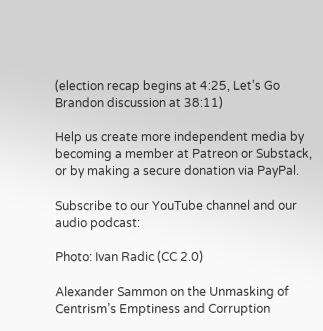(election recap begins at 4:25, Let’s Go Brandon discussion at 38:11)

Help us create more independent media by becoming a member at Patreon or Substack, or by making a secure donation via PayPal.

Subscribe to our YouTube channel and our audio podcast:

Photo: Ivan Radic (CC 2.0)

Alexander Sammon on the Unmasking of Centrism’s Emptiness and Corruption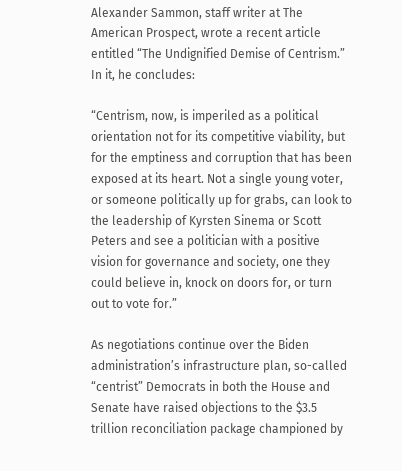Alexander Sammon, staff writer at The American Prospect, wrote a recent article entitled “The Undignified Demise of Centrism.” In it, he concludes:

“Centrism, now, is imperiled as a political orientation not for its competitive viability, but for the emptiness and corruption that has been exposed at its heart. Not a single young voter, or someone politically up for grabs, can look to the leadership of Kyrsten Sinema or Scott Peters and see a politician with a positive vision for governance and society, one they could believe in, knock on doors for, or turn out to vote for.”

As negotiations continue over the Biden administration’s infrastructure plan, so-called “centrist” Democrats in both the House and Senate have raised objections to the $3.5 trillion reconciliation package championed by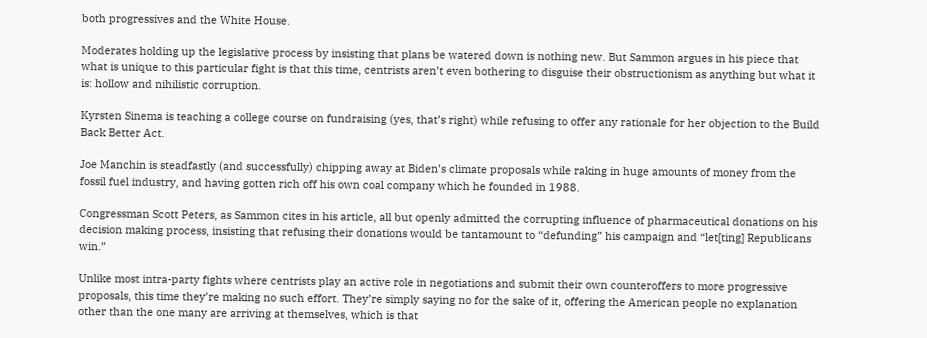both progressives and the White House.

Moderates holding up the legislative process by insisting that plans be watered down is nothing new. But Sammon argues in his piece that what is unique to this particular fight is that this time, centrists aren’t even bothering to disguise their obstructionism as anything but what it is: hollow and nihilistic corruption.

Kyrsten Sinema is teaching a college course on fundraising (yes, that’s right) while refusing to offer any rationale for her objection to the Build Back Better Act.

Joe Manchin is steadfastly (and successfully) chipping away at Biden’s climate proposals while raking in huge amounts of money from the fossil fuel industry, and having gotten rich off his own coal company which he founded in 1988.

Congressman Scott Peters, as Sammon cites in his article, all but openly admitted the corrupting influence of pharmaceutical donations on his decision making process, insisting that refusing their donations would be tantamount to “defunding” his campaign and “let[ting] Republicans win.”

Unlike most intra-party fights where centrists play an active role in negotiations and submit their own counteroffers to more progressive proposals, this time they’re making no such effort. They’re simply saying no for the sake of it, offering the American people no explanation other than the one many are arriving at themselves, which is that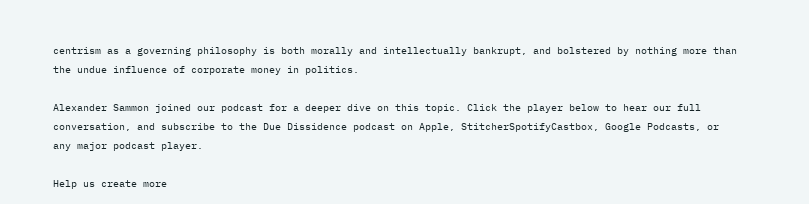centrism as a governing philosophy is both morally and intellectually bankrupt, and bolstered by nothing more than the undue influence of corporate money in politics.

Alexander Sammon joined our podcast for a deeper dive on this topic. Click the player below to hear our full conversation, and subscribe to the Due Dissidence podcast on Apple, StitcherSpotifyCastbox, Google Podcasts, or any major podcast player.

Help us create more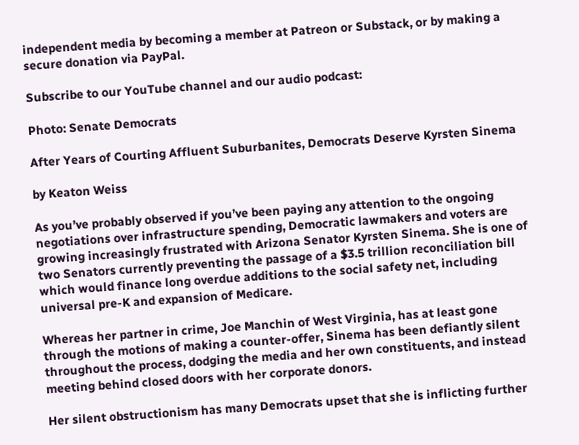independent media by becoming a member at Patreon or Substack, or by making a secure donation via PayPal.

Subscribe to our YouTube channel and our audio podcast:

Photo: Senate Democrats

After Years of Courting Affluent Suburbanites, Democrats Deserve Kyrsten Sinema

by Keaton Weiss

As you’ve probably observed if you’ve been paying any attention to the ongoing negotiations over infrastructure spending, Democratic lawmakers and voters are growing increasingly frustrated with Arizona Senator Kyrsten Sinema. She is one of two Senators currently preventing the passage of a $3.5 trillion reconciliation bill which would finance long overdue additions to the social safety net, including universal pre-K and expansion of Medicare.

Whereas her partner in crime, Joe Manchin of West Virginia, has at least gone through the motions of making a counter-offer, Sinema has been defiantly silent throughout the process, dodging the media and her own constituents, and instead meeting behind closed doors with her corporate donors.

Her silent obstructionism has many Democrats upset that she is inflicting further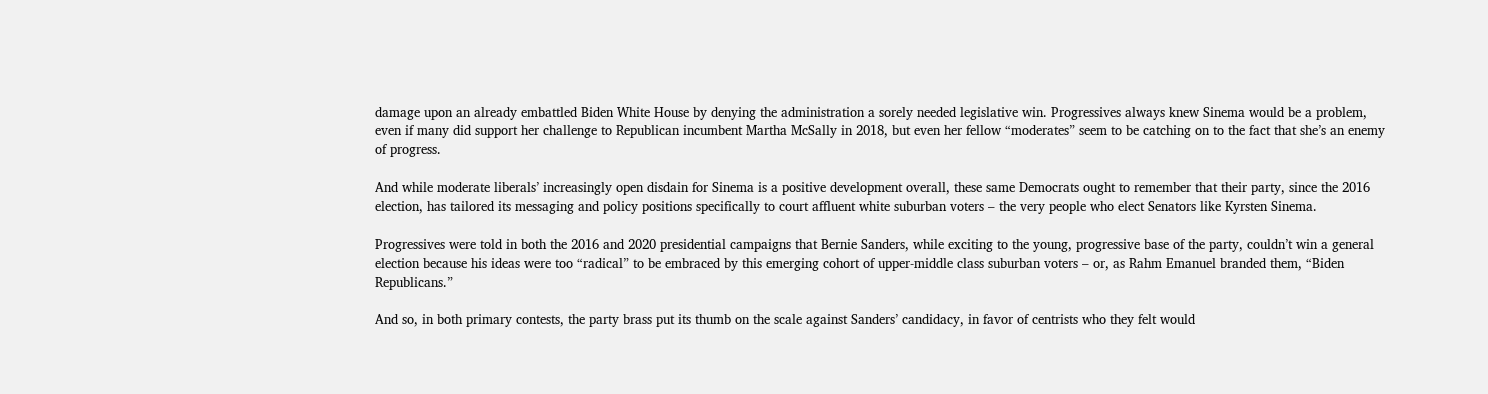damage upon an already embattled Biden White House by denying the administration a sorely needed legislative win. Progressives always knew Sinema would be a problem, even if many did support her challenge to Republican incumbent Martha McSally in 2018, but even her fellow “moderates” seem to be catching on to the fact that she’s an enemy of progress.

And while moderate liberals’ increasingly open disdain for Sinema is a positive development overall, these same Democrats ought to remember that their party, since the 2016 election, has tailored its messaging and policy positions specifically to court affluent white suburban voters – the very people who elect Senators like Kyrsten Sinema.

Progressives were told in both the 2016 and 2020 presidential campaigns that Bernie Sanders, while exciting to the young, progressive base of the party, couldn’t win a general election because his ideas were too “radical” to be embraced by this emerging cohort of upper-middle class suburban voters – or, as Rahm Emanuel branded them, “Biden Republicans.”

And so, in both primary contests, the party brass put its thumb on the scale against Sanders’ candidacy, in favor of centrists who they felt would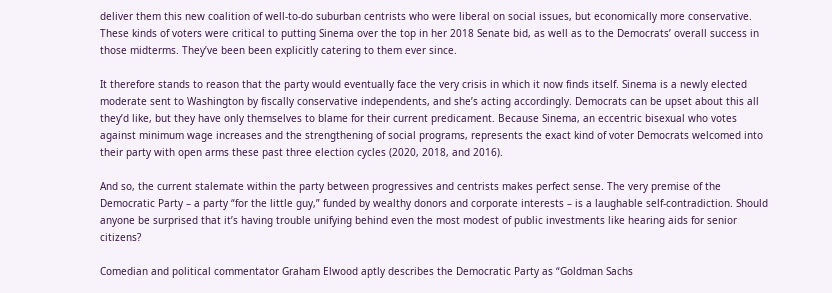deliver them this new coalition of well-to-do suburban centrists who were liberal on social issues, but economically more conservative. These kinds of voters were critical to putting Sinema over the top in her 2018 Senate bid, as well as to the Democrats’ overall success in those midterms. They’ve been been explicitly catering to them ever since.

It therefore stands to reason that the party would eventually face the very crisis in which it now finds itself. Sinema is a newly elected moderate sent to Washington by fiscally conservative independents, and she’s acting accordingly. Democrats can be upset about this all they’d like, but they have only themselves to blame for their current predicament. Because Sinema, an eccentric bisexual who votes against minimum wage increases and the strengthening of social programs, represents the exact kind of voter Democrats welcomed into their party with open arms these past three election cycles (2020, 2018, and 2016).

And so, the current stalemate within the party between progressives and centrists makes perfect sense. The very premise of the Democratic Party – a party “for the little guy,” funded by wealthy donors and corporate interests – is a laughable self-contradiction. Should anyone be surprised that it’s having trouble unifying behind even the most modest of public investments like hearing aids for senior citizens?

Comedian and political commentator Graham Elwood aptly describes the Democratic Party as “Goldman Sachs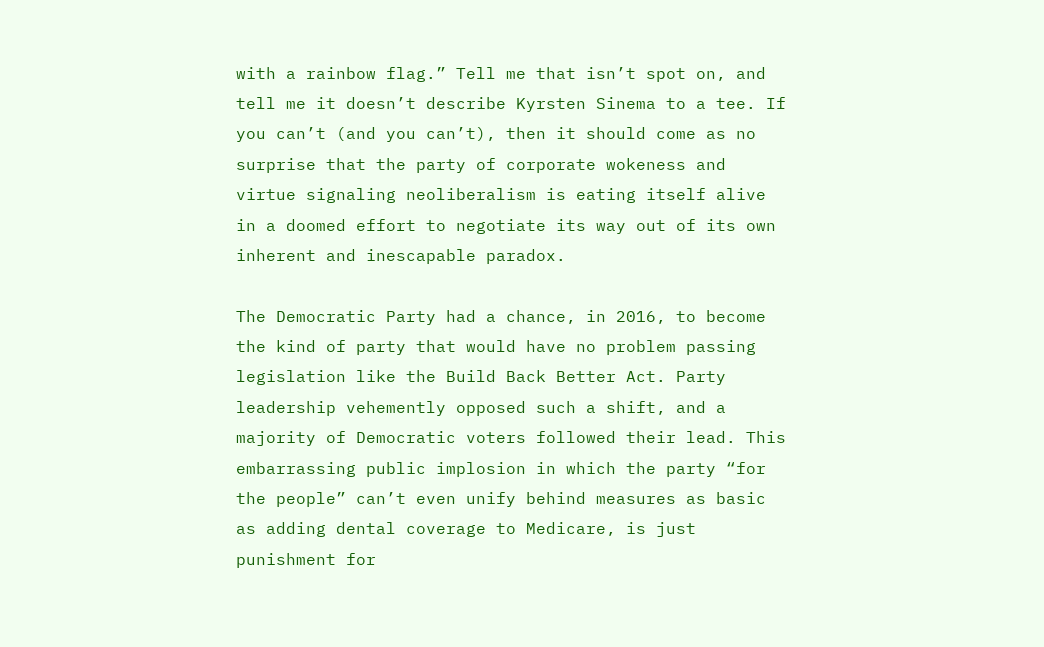with a rainbow flag.” Tell me that isn’t spot on, and tell me it doesn’t describe Kyrsten Sinema to a tee. If you can’t (and you can’t), then it should come as no surprise that the party of corporate wokeness and virtue signaling neoliberalism is eating itself alive in a doomed effort to negotiate its way out of its own inherent and inescapable paradox.

The Democratic Party had a chance, in 2016, to become the kind of party that would have no problem passing legislation like the Build Back Better Act. Party leadership vehemently opposed such a shift, and a majority of Democratic voters followed their lead. This embarrassing public implosion in which the party “for the people” can’t even unify behind measures as basic as adding dental coverage to Medicare, is just punishment for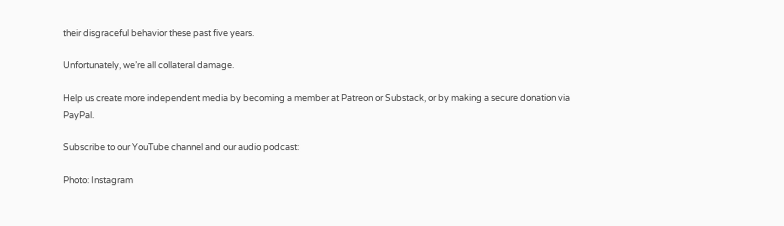their disgraceful behavior these past five years.

Unfortunately, we’re all collateral damage.

Help us create more independent media by becoming a member at Patreon or Substack, or by making a secure donation via PayPal.

Subscribe to our YouTube channel and our audio podcast:

Photo: Instagram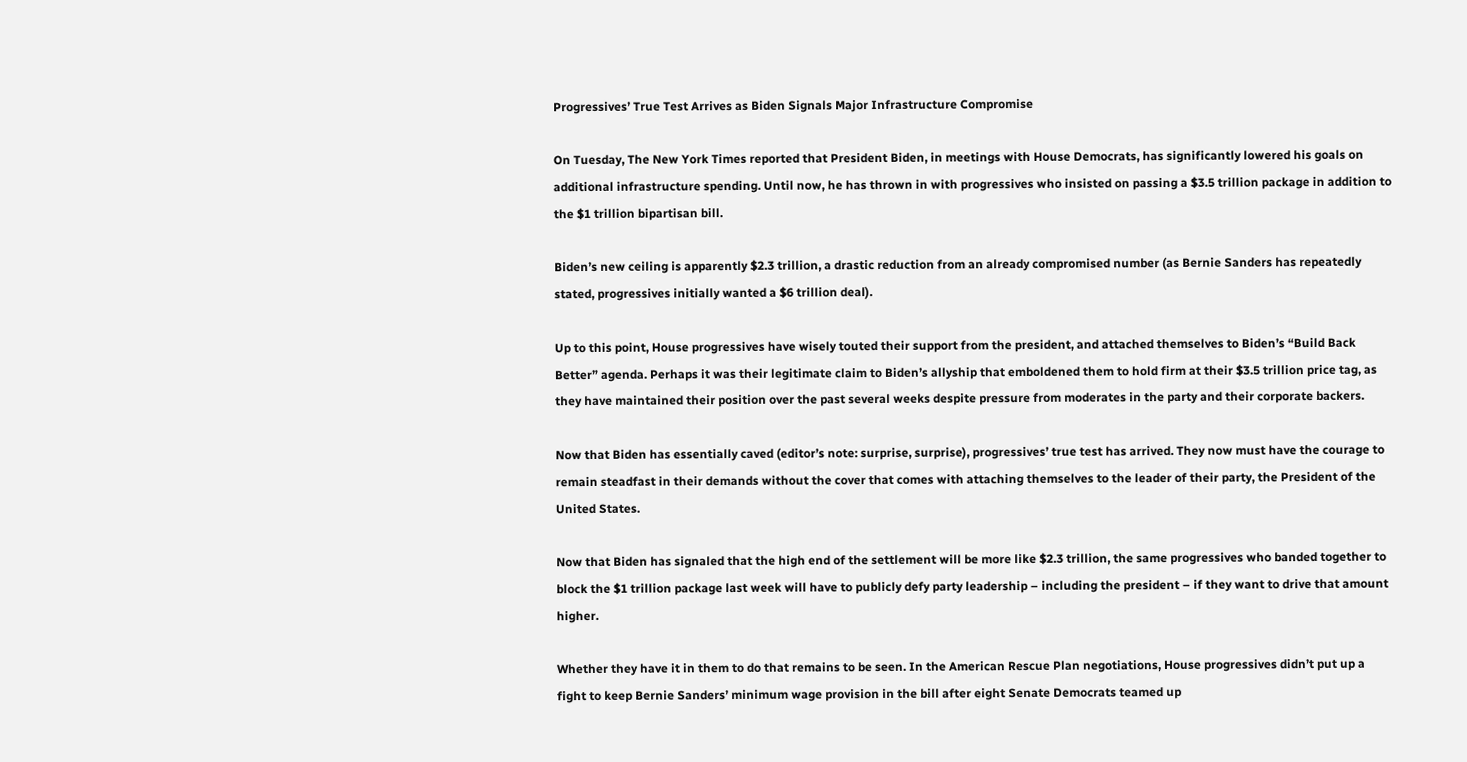Progressives’ True Test Arrives as Biden Signals Major Infrastructure Compromise

On Tuesday, The New York Times reported that President Biden, in meetings with House Democrats, has significantly lowered his goals on additional infrastructure spending. Until now, he has thrown in with progressives who insisted on passing a $3.5 trillion package in addition to the $1 trillion bipartisan bill.

Biden’s new ceiling is apparently $2.3 trillion, a drastic reduction from an already compromised number (as Bernie Sanders has repeatedly stated, progressives initially wanted a $6 trillion deal).

Up to this point, House progressives have wisely touted their support from the president, and attached themselves to Biden’s “Build Back Better” agenda. Perhaps it was their legitimate claim to Biden’s allyship that emboldened them to hold firm at their $3.5 trillion price tag, as they have maintained their position over the past several weeks despite pressure from moderates in the party and their corporate backers.

Now that Biden has essentially caved (editor’s note: surprise, surprise), progressives’ true test has arrived. They now must have the courage to remain steadfast in their demands without the cover that comes with attaching themselves to the leader of their party, the President of the United States.

Now that Biden has signaled that the high end of the settlement will be more like $2.3 trillion, the same progressives who banded together to block the $1 trillion package last week will have to publicly defy party leadership – including the president – if they want to drive that amount higher.

Whether they have it in them to do that remains to be seen. In the American Rescue Plan negotiations, House progressives didn’t put up a fight to keep Bernie Sanders’ minimum wage provision in the bill after eight Senate Democrats teamed up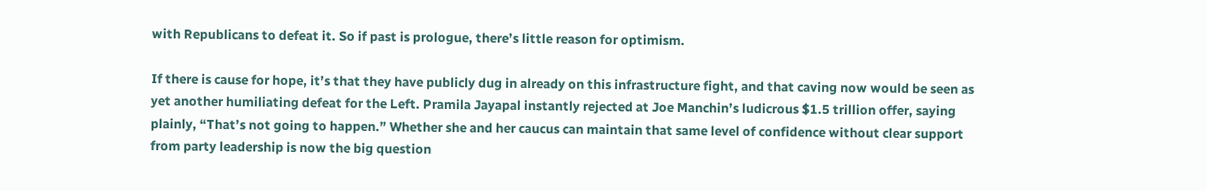with Republicans to defeat it. So if past is prologue, there’s little reason for optimism.

If there is cause for hope, it’s that they have publicly dug in already on this infrastructure fight, and that caving now would be seen as yet another humiliating defeat for the Left. Pramila Jayapal instantly rejected at Joe Manchin’s ludicrous $1.5 trillion offer, saying plainly, “That’s not going to happen.” Whether she and her caucus can maintain that same level of confidence without clear support from party leadership is now the big question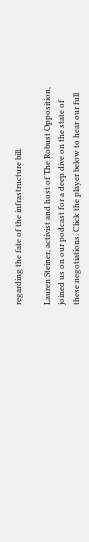regarding the fate of the infrastructure bill.

Lauren Steiner, activist and host of The Robust Opposition, joined us on our podcast for a deep dive on the state of these negotiations. Click the player below to hear our full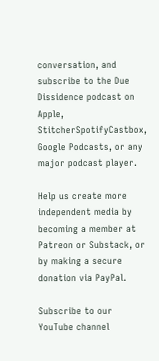conversation, and subscribe to the Due Dissidence podcast on Apple, StitcherSpotifyCastbox, Google Podcasts, or any major podcast player.

Help us create more independent media by becoming a member at Patreon or Substack, or by making a secure donation via PayPal.

Subscribe to our YouTube channel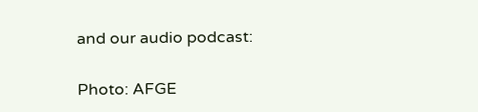and our audio podcast:

Photo: AFGE